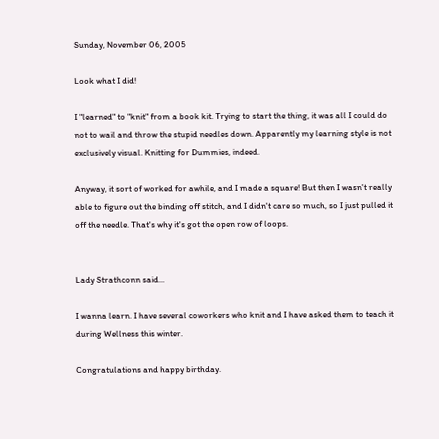Sunday, November 06, 2005

Look what I did!

I "learned" to "knit" from a book kit. Trying to start the thing, it was all I could do not to wail and throw the stupid needles down. Apparently my learning style is not exclusively visual. Knitting for Dummies, indeed.

Anyway, it sort of worked for awhile, and I made a square! But then I wasn't really able to figure out the binding off stitch, and I didn't care so much, so I just pulled it off the needle. That's why it's got the open row of loops.


Lady Strathconn said...

I wanna learn. I have several coworkers who knit and I have asked them to teach it during Wellness this winter.

Congratulations and happy birthday.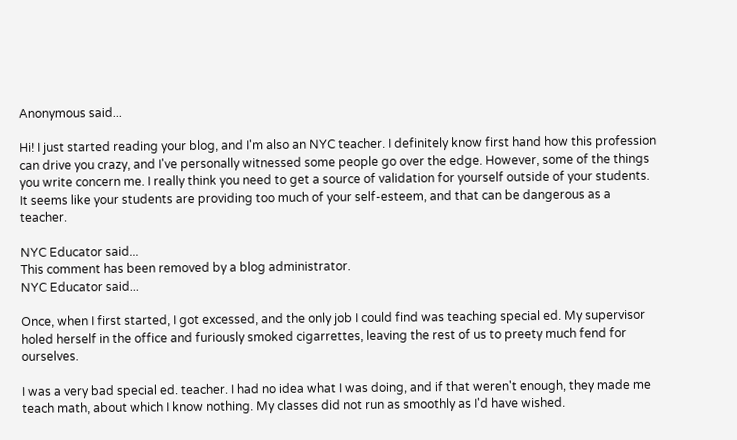Anonymous said...

Hi! I just started reading your blog, and I'm also an NYC teacher. I definitely know first hand how this profession can drive you crazy, and I've personally witnessed some people go over the edge. However, some of the things you write concern me. I really think you need to get a source of validation for yourself outside of your students. It seems like your students are providing too much of your self-esteem, and that can be dangerous as a teacher.

NYC Educator said...
This comment has been removed by a blog administrator.
NYC Educator said...

Once, when I first started, I got excessed, and the only job I could find was teaching special ed. My supervisor holed herself in the office and furiously smoked cigarrettes, leaving the rest of us to preety much fend for ourselves.

I was a very bad special ed. teacher. I had no idea what I was doing, and if that weren't enough, they made me teach math, about which I know nothing. My classes did not run as smoothly as I'd have wished.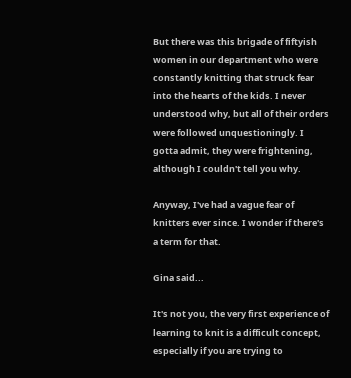But there was this brigade of fiftyish women in our department who were constantly knitting that struck fear into the hearts of the kids. I never understood why, but all of their orders were followed unquestioningly. I gotta admit, they were frightening, although I couldn't tell you why.

Anyway, I've had a vague fear of knitters ever since. I wonder if there's a term for that.

Gina said...

It's not you, the very first experience of learning to knit is a difficult concept, especially if you are trying to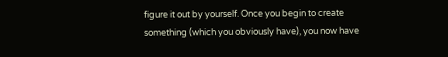figure it out by yourself. Once you begin to create something (which you obviously have), you now have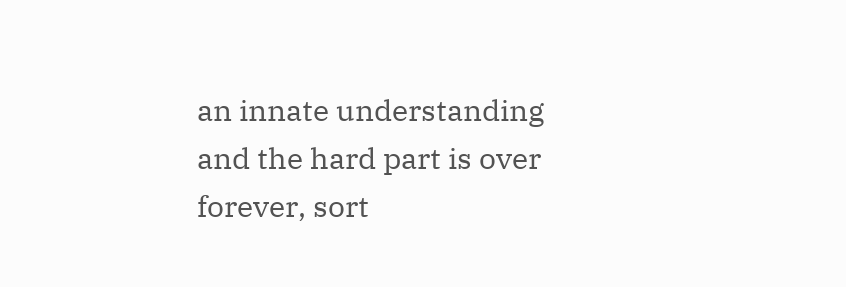an innate understanding and the hard part is over forever, sort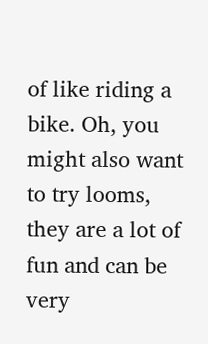of like riding a bike. Oh, you might also want to try looms, they are a lot of fun and can be very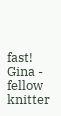fast! Gina - fellow knitter